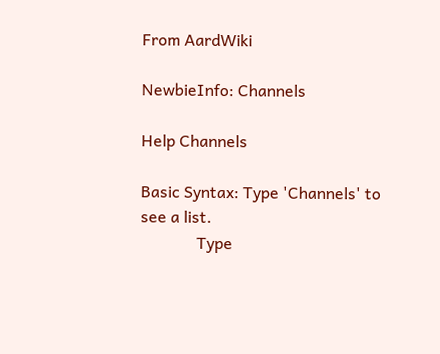From AardWiki

NewbieInfo: Channels

Help Channels

Basic Syntax: Type 'Channels' to see a list.
              Type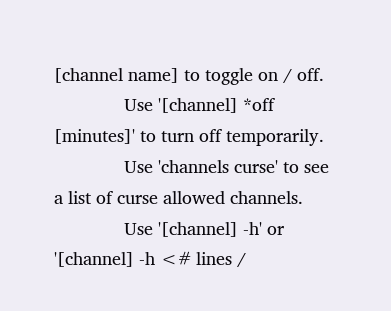[channel name] to toggle on / off.
              Use '[channel] *off [minutes]' to turn off temporarily.
              Use 'channels curse' to see a list of curse allowed channels.
              Use '[channel] -h' or '[channel] -h <# lines /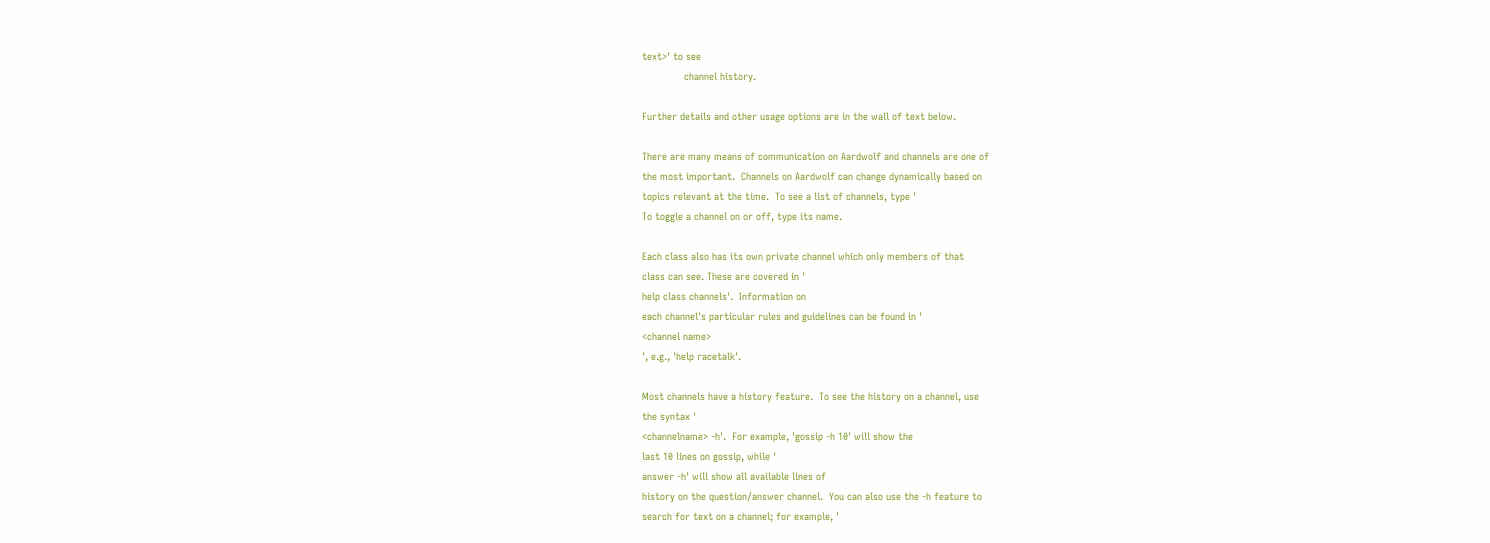text>' to see
              channel history.

Further details and other usage options are in the wall of text below.

There are many means of communication on Aardwolf and channels are one of
the most important.  Channels on Aardwolf can change dynamically based on
topics relevant at the time.  To see a list of channels, type '
To toggle a channel on or off, type its name.

Each class also has its own private channel which only members of that
class can see. These are covered in '
help class channels'.  Information on
each channel's particular rules and guidelines can be found in '
<channel name>
', e.g., 'help racetalk'.

Most channels have a history feature.  To see the history on a channel, use
the syntax '
<channelname> -h'.  For example, 'gossip -h 10' will show the
last 10 lines on gossip, while '
answer -h' will show all available lines of
history on the question/answer channel.  You can also use the -h feature to
search for text on a channel; for example, '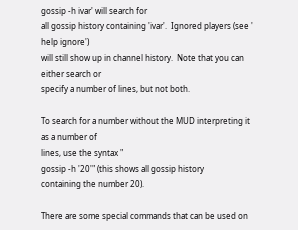gossip -h ivar' will search for
all gossip history containing 'ivar'.  Ignored players (see '
help ignore')
will still show up in channel history.  Note that you can either search or
specify a number of lines, but not both.

To search for a number without the MUD interpreting it as a number of
lines, use the syntax "
gossip -h '20'" (this shows all gossip history
containing the number 20).

There are some special commands that can be used on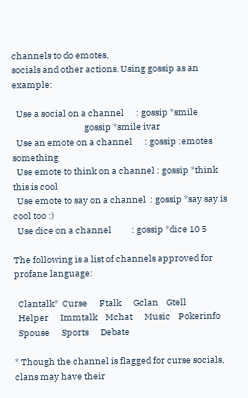channels to do emotes,
socials and other actions. Using gossip as an example:

  Use a social on a channel      : gossip *smile
                                    gossip *smile ivar
  Use an emote on a channel      : gossip :emotes something
  Use emote to think on a channel : gossip *think this is cool
  Use emote to say on a channel  : gossip *say say is cool too :)
  Use dice on a channel          : gossip *dice 10 5

The following is a list of channels approved for profane language:

  Clantalk*  Curse      Ftalk      Gclan    Gtell
  Helper      Immtalk    Mchat      Music    Pokerinfo
  Spouse      Sports      Debate

* Though the channel is flagged for curse socials, clans may have their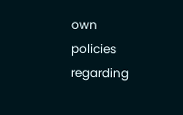own
policies regarding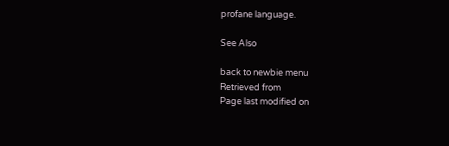profane language.

See Also

back to newbie menu
Retrieved from
Page last modified on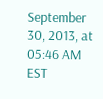September 30, 2013, at 05:46 AM EST